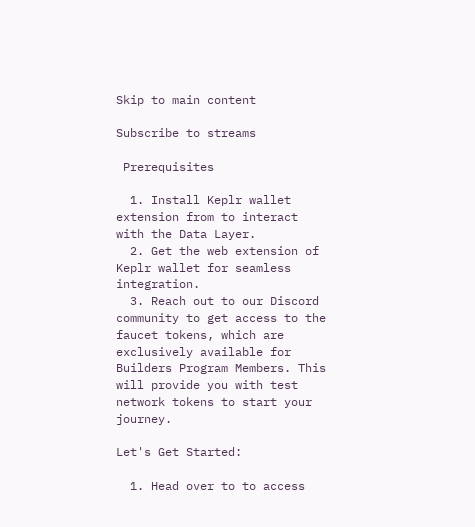Skip to main content

Subscribe to streams

 Prerequisites

  1. Install Keplr wallet extension from to interact with the Data Layer.
  2. Get the web extension of Keplr wallet for seamless integration.
  3. Reach out to our Discord community to get access to the faucet tokens, which are exclusively available for Builders Program Members. This will provide you with test network tokens to start your journey.

Let's Get Started:

  1. Head over to to access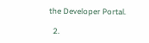the Developer Portal.

  2.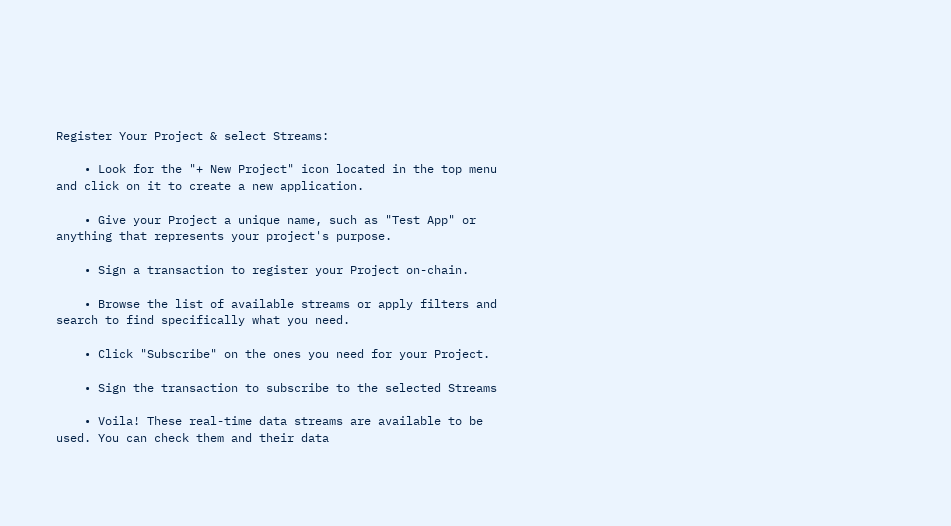Register Your Project & select Streams:

    • Look for the "+ New Project" icon located in the top menu and click on it to create a new application.

    • Give your Project a unique name, such as "Test App" or anything that represents your project's purpose.

    • Sign a transaction to register your Project on-chain.

    • Browse the list of available streams or apply filters and search to find specifically what you need.

    • Click "Subscribe" on the ones you need for your Project.

    • Sign the transaction to subscribe to the selected Streams

    • Voila! These real-time data streams are available to be used. You can check them and their data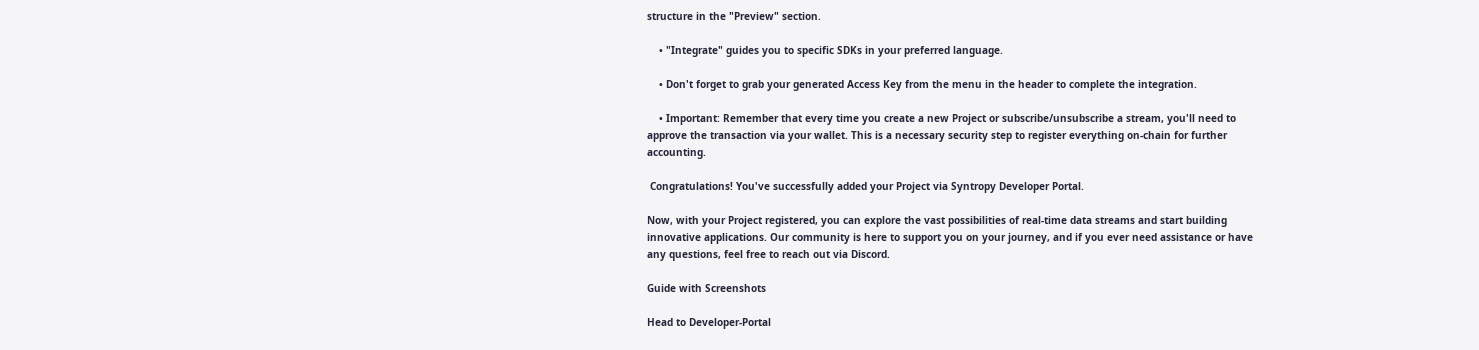structure in the "Preview" section.

    • "Integrate" guides you to specific SDKs in your preferred language.

    • Don't forget to grab your generated Access Key from the menu in the header to complete the integration.

    • Important: Remember that every time you create a new Project or subscribe/unsubscribe a stream, you'll need to approve the transaction via your wallet. This is a necessary security step to register everything on-chain for further accounting.

 Congratulations! You've successfully added your Project via Syntropy Developer Portal.

Now, with your Project registered, you can explore the vast possibilities of real-time data streams and start building innovative applications. Our community is here to support you on your journey, and if you ever need assistance or have any questions, feel free to reach out via Discord.

Guide with Screenshots

Head to Developer-Portal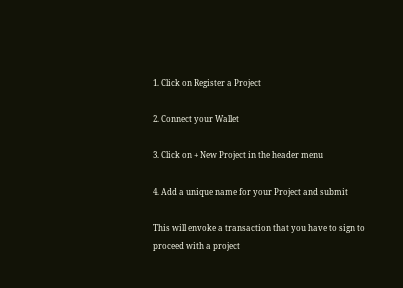1. Click on Register a Project

2. Connect your Wallet

3. Click on + New Project in the header menu

4. Add a unique name for your Project and submit

This will envoke a transaction that you have to sign to proceed with a project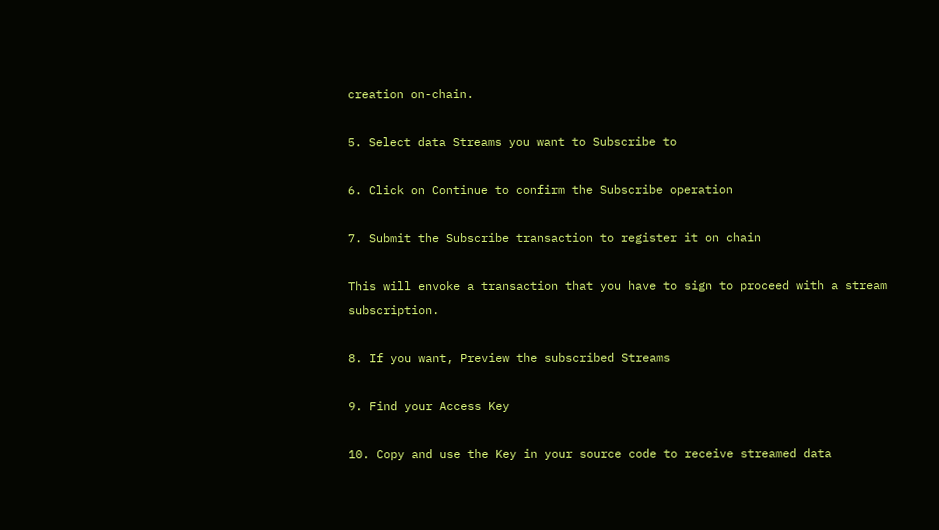creation on-chain.

5. Select data Streams you want to Subscribe to

6. Click on Continue to confirm the Subscribe operation

7. Submit the Subscribe transaction to register it on chain

This will envoke a transaction that you have to sign to proceed with a stream subscription.

8. If you want, Preview the subscribed Streams

9. Find your Access Key

10. Copy and use the Key in your source code to receive streamed data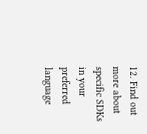12. Find out more about specific SDKs in your preferred language